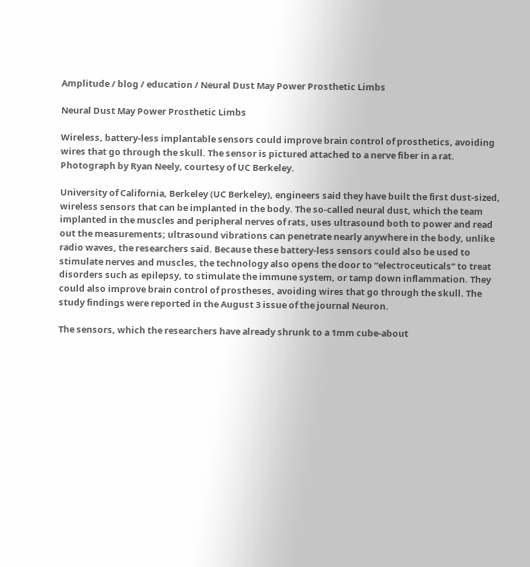Amplitude / blog / education / Neural Dust May Power Prosthetic Limbs

Neural Dust May Power Prosthetic Limbs

Wireless, battery-less implantable sensors could improve brain control of prosthetics, avoiding wires that go through the skull. The sensor is pictured attached to a nerve fiber in a rat. Photograph by Ryan Neely, courtesy of UC Berkeley.

University of California, Berkeley (UC Berkeley), engineers said they have built the first dust-sized, wireless sensors that can be implanted in the body. The so-called neural dust, which the team implanted in the muscles and peripheral nerves of rats, uses ultrasound both to power and read out the measurements; ultrasound vibrations can penetrate nearly anywhere in the body, unlike radio waves, the researchers said. Because these battery-less sensors could also be used to stimulate nerves and muscles, the technology also opens the door to “electroceuticals” to treat disorders such as epilepsy, to stimulate the immune system, or tamp down inflammation. They could also improve brain control of prostheses, avoiding wires that go through the skull. The study findings were reported in the August 3 issue of the journal Neuron.

The sensors, which the researchers have already shrunk to a 1mm cube-about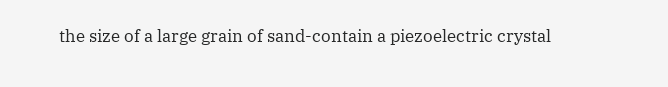the size of a large grain of sand-contain a piezoelectric crystal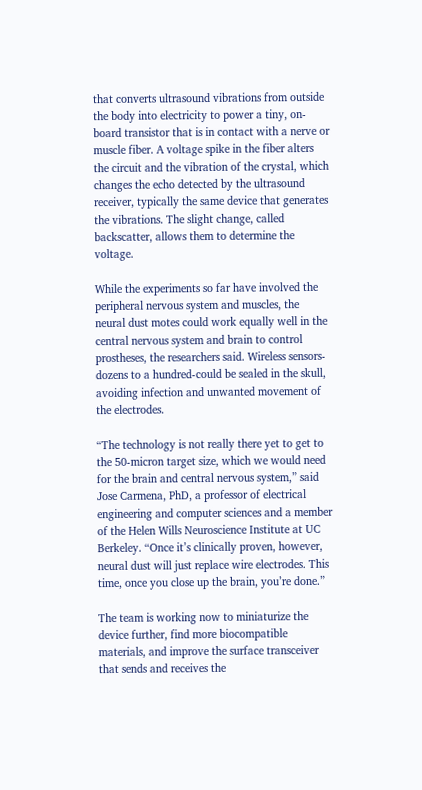that converts ultrasound vibrations from outside the body into electricity to power a tiny, on-board transistor that is in contact with a nerve or muscle fiber. A voltage spike in the fiber alters the circuit and the vibration of the crystal, which changes the echo detected by the ultrasound receiver, typically the same device that generates the vibrations. The slight change, called backscatter, allows them to determine the voltage.

While the experiments so far have involved the peripheral nervous system and muscles, the neural dust motes could work equally well in the central nervous system and brain to control prostheses, the researchers said. Wireless sensors-dozens to a hundred-could be sealed in the skull, avoiding infection and unwanted movement of the electrodes.

“The technology is not really there yet to get to the 50-micron target size, which we would need for the brain and central nervous system,” said Jose Carmena, PhD, a professor of electrical engineering and computer sciences and a member of the Helen Wills Neuroscience Institute at UC Berkeley. “Once it’s clinically proven, however, neural dust will just replace wire electrodes. This time, once you close up the brain, you’re done.”

The team is working now to miniaturize the device further, find more biocompatible materials, and improve the surface transceiver that sends and receives the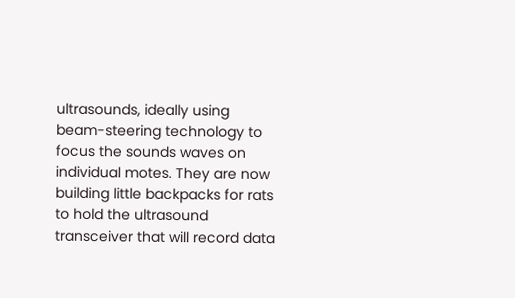ultrasounds, ideally using beam-steering technology to focus the sounds waves on individual motes. They are now building little backpacks for rats to hold the ultrasound transceiver that will record data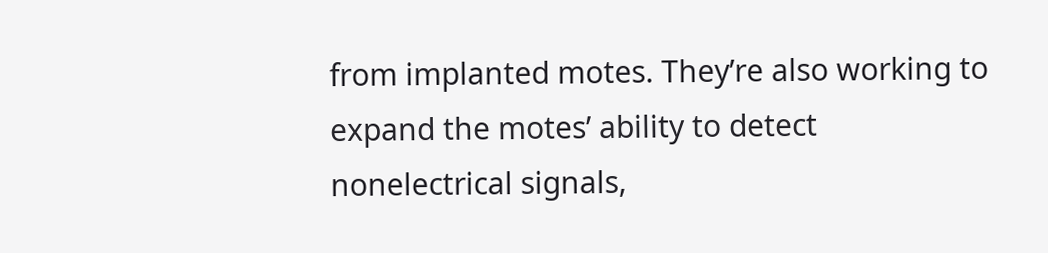from implanted motes. They’re also working to expand the motes’ ability to detect nonelectrical signals,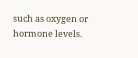such as oxygen or hormone levels.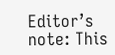Editor’s note: This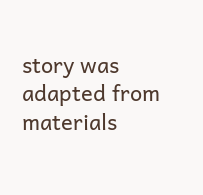story was adapted from materials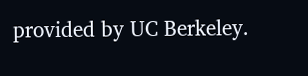provided by UC Berkeley.